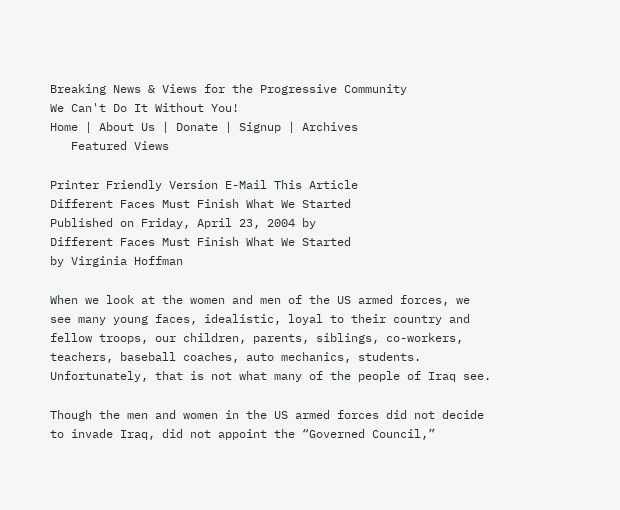Breaking News & Views for the Progressive Community
We Can't Do It Without You!
Home | About Us | Donate | Signup | Archives
   Featured Views

Printer Friendly Version E-Mail This Article
Different Faces Must Finish What We Started
Published on Friday, April 23, 2004 by
Different Faces Must Finish What We Started
by Virginia Hoffman

When we look at the women and men of the US armed forces, we see many young faces, idealistic, loyal to their country and fellow troops, our children, parents, siblings, co-workers, teachers, baseball coaches, auto mechanics, students. Unfortunately, that is not what many of the people of Iraq see.

Though the men and women in the US armed forces did not decide to invade Iraq, did not appoint the “Governed Council,”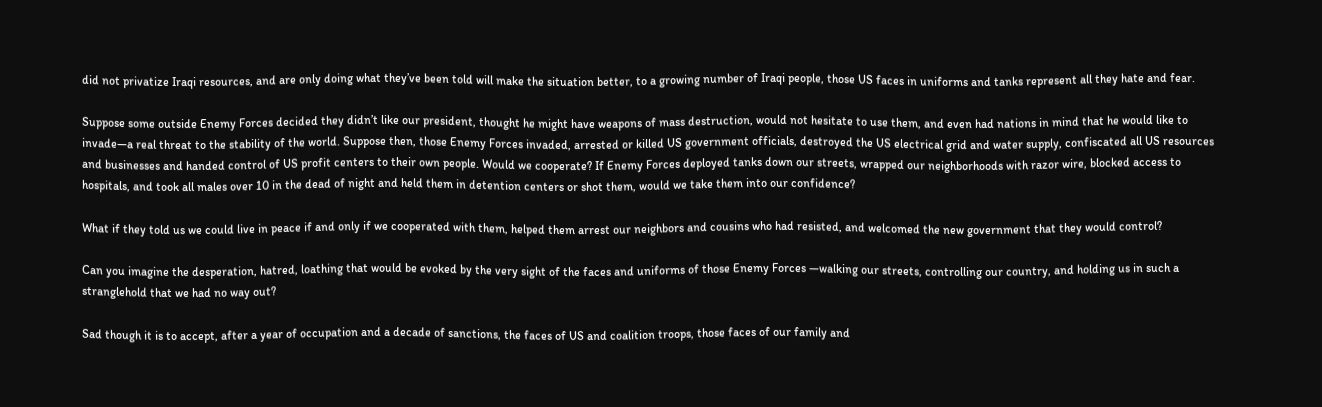did not privatize Iraqi resources, and are only doing what they’ve been told will make the situation better, to a growing number of Iraqi people, those US faces in uniforms and tanks represent all they hate and fear.

Suppose some outside Enemy Forces decided they didn’t like our president, thought he might have weapons of mass destruction, would not hesitate to use them, and even had nations in mind that he would like to invade—a real threat to the stability of the world. Suppose then, those Enemy Forces invaded, arrested or killed US government officials, destroyed the US electrical grid and water supply, confiscated all US resources and businesses and handed control of US profit centers to their own people. Would we cooperate? If Enemy Forces deployed tanks down our streets, wrapped our neighborhoods with razor wire, blocked access to hospitals, and took all males over 10 in the dead of night and held them in detention centers or shot them, would we take them into our confidence?

What if they told us we could live in peace if and only if we cooperated with them, helped them arrest our neighbors and cousins who had resisted, and welcomed the new government that they would control?

Can you imagine the desperation, hatred, loathing that would be evoked by the very sight of the faces and uniforms of those Enemy Forces —walking our streets, controlling our country, and holding us in such a stranglehold that we had no way out?

Sad though it is to accept, after a year of occupation and a decade of sanctions, the faces of US and coalition troops, those faces of our family and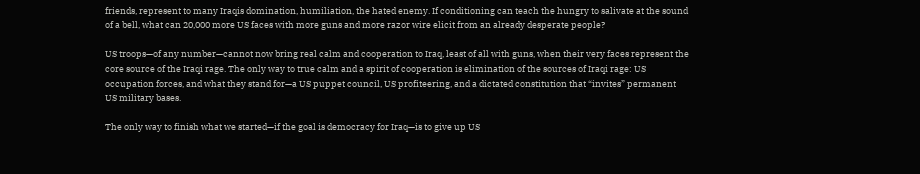friends, represent to many Iraqis domination, humiliation, the hated enemy. If conditioning can teach the hungry to salivate at the sound of a bell, what can 20,000 more US faces with more guns and more razor wire elicit from an already desperate people?

US troops—of any number—cannot now bring real calm and cooperation to Iraq, least of all with guns, when their very faces represent the core source of the Iraqi rage. The only way to true calm and a spirit of cooperation is elimination of the sources of Iraqi rage: US occupation forces, and what they stand for—a US puppet council, US profiteering, and a dictated constitution that “invites” permanent US military bases.

The only way to finish what we started—if the goal is democracy for Iraq—is to give up US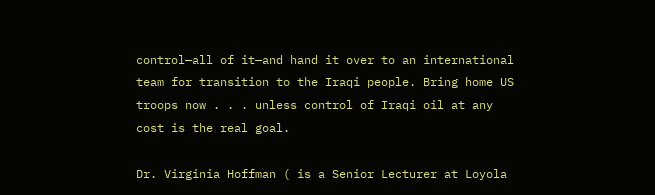control—all of it—and hand it over to an international team for transition to the Iraqi people. Bring home US troops now . . . unless control of Iraqi oil at any cost is the real goal.

Dr. Virginia Hoffman ( is a Senior Lecturer at Loyola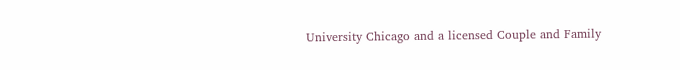University Chicago and a licensed Couple and Family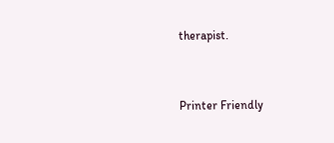therapist.


Printer Friendly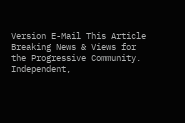Version E-Mail This Article
Breaking News & Views for the Progressive Community.
Independent,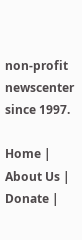non-profit newscenter since 1997.

Home | About Us | Donate |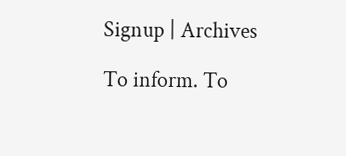Signup | Archives

To inform. To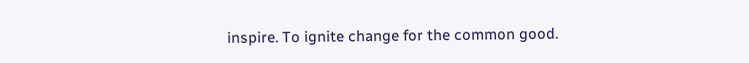inspire. To ignite change for the common good.